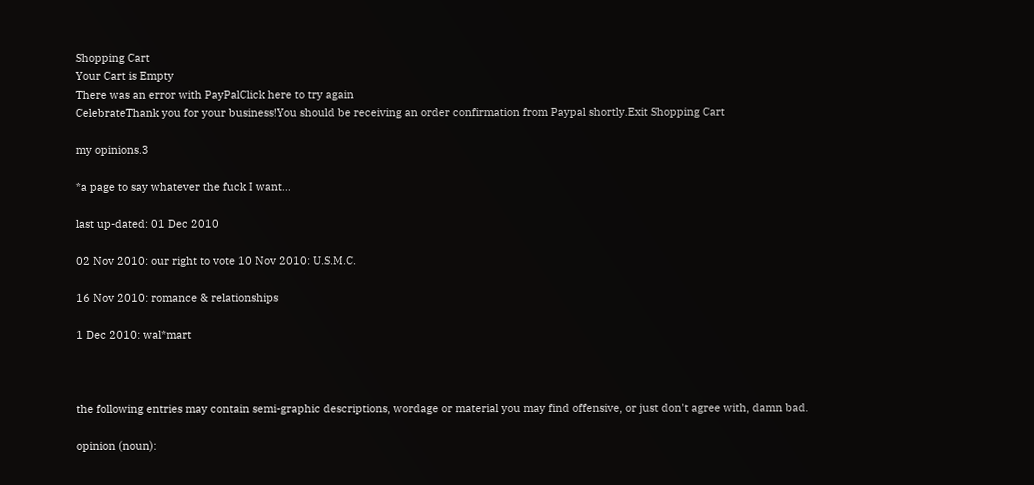Shopping Cart
Your Cart is Empty
There was an error with PayPalClick here to try again
CelebrateThank you for your business!You should be receiving an order confirmation from Paypal shortly.Exit Shopping Cart

my opinions.3

*a page to say whatever the fuck I want...

last up-dated: 01 Dec 2010

02 Nov 2010: our right to vote 10 Nov 2010: U.S.M.C.

16 Nov 2010: romance & relationships

1 Dec 2010: wal*mart



the following entries may contain semi-graphic descriptions, wordage or material you may find offensive, or just don't agree with, damn bad.

opinion (noun):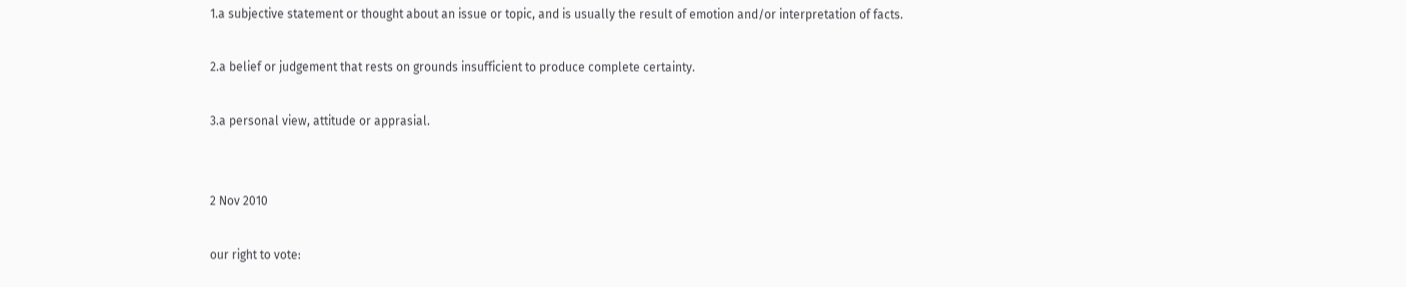1.a subjective statement or thought about an issue or topic, and is usually the result of emotion and/or interpretation of facts.

2.a belief or judgement that rests on grounds insufficient to produce complete certainty.

3.a personal view, attitude or apprasial.


2 Nov 2010

our right to vote: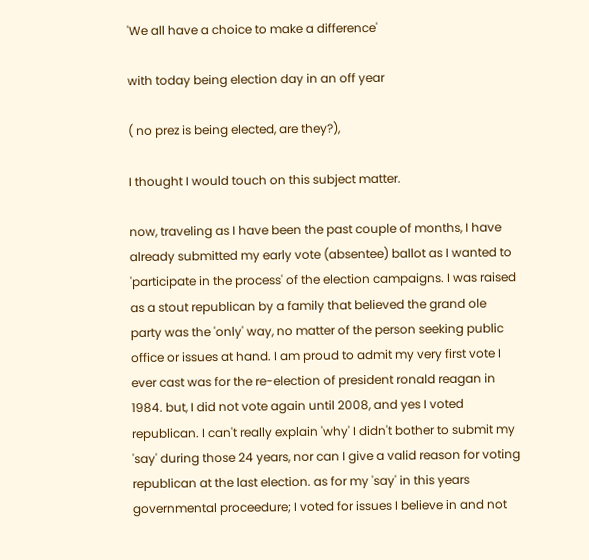'We all have a choice to make a difference'

with today being election day in an off year

( no prez is being elected, are they?),

I thought I would touch on this subject matter.

now, traveling as I have been the past couple of months, I have already submitted my early vote (absentee) ballot as I wanted to 'participate in the process' of the election campaigns. I was raised as a stout republican by a family that believed the grand ole party was the 'only' way, no matter of the person seeking public office or issues at hand. I am proud to admit my very first vote I ever cast was for the re-election of president ronald reagan in 1984. but, I did not vote again until 2008, and yes I voted republican. I can't really explain 'why' I didn't bother to submit my 'say' during those 24 years, nor can I give a valid reason for voting republican at the last election. as for my 'say' in this years governmental proceedure; I voted for issues I believe in and not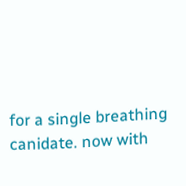for a single breathing canidate. now with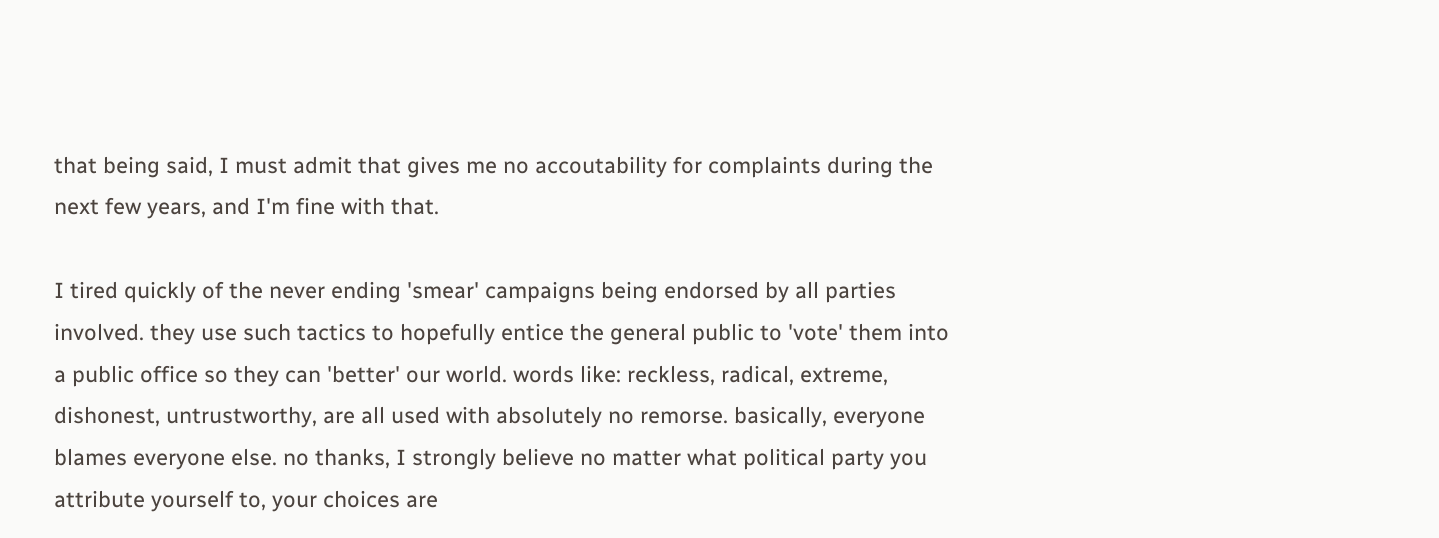that being said, I must admit that gives me no accoutability for complaints during the next few years, and I'm fine with that.

I tired quickly of the never ending 'smear' campaigns being endorsed by all parties involved. they use such tactics to hopefully entice the general public to 'vote' them into a public office so they can 'better' our world. words like: reckless, radical, extreme, dishonest, untrustworthy, are all used with absolutely no remorse. basically, everyone blames everyone else. no thanks, I strongly believe no matter what political party you attribute yourself to, your choices are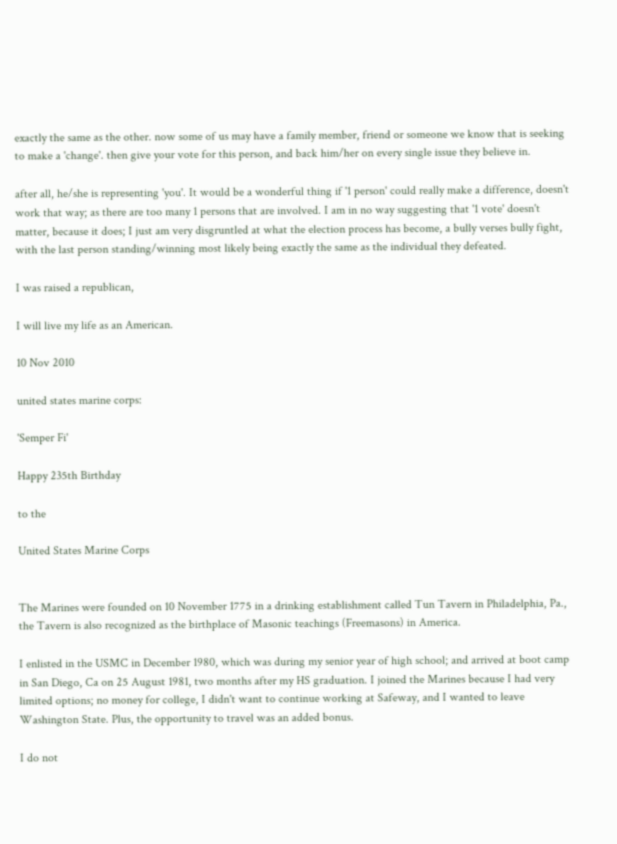exactly the same as the other. now some of us may have a family member, friend or someone we know that is seeking to make a 'change'. then give your vote for this person, and back him/her on every single issue they believe in.

after all, he/she is representing 'you'. It would be a wonderful thing if '1 person' could really make a difference, doesn't work that way; as there are too many 1 persons that are involved. I am in no way suggesting that '1 vote' doesn't matter, because it does; I just am very disgruntled at what the election process has become, a bully verses bully fight, with the last person standing/winning most likely being exactly the same as the individual they defeated.

I was raised a republican,

I will live my life as an American.

10 Nov 2010

united states marine corps:

'Semper Fi'

Happy 235th Birthday

to the

United States Marine Corps


The Marines were founded on 10 November 1775 in a drinking establishment called Tun Tavern in Philadelphia, Pa., the Tavern is also recognized as the birthplace of Masonic teachings (Freemasons) in America.

I enlisted in the USMC in December 1980, which was during my senior year of high school; and arrived at boot camp in San Diego, Ca on 25 August 1981, two months after my HS graduation. I joined the Marines because I had very limited options; no money for college, I didn't want to continue working at Safeway, and I wanted to leave Washington State. Plus, the opportunity to travel was an added bonus.

I do not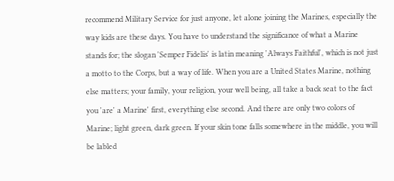recommend Military Service for just anyone, let alone joining the Marines, especially the way kids are these days. You have to understand the significance of what a Marine stands for; the slogan 'Semper Fidelis' is latin meaning 'Always Faithful', which is not just a motto to the Corps, but a way of life. When you are a United States Marine, nothing else matters; your family, your religion, your well being, all take a back seat to the fact you 'are' a Marine' first, everything else second. And there are only two colors of Marine; light green, dark green. If your skin tone falls somewhere in the middle, you will be labled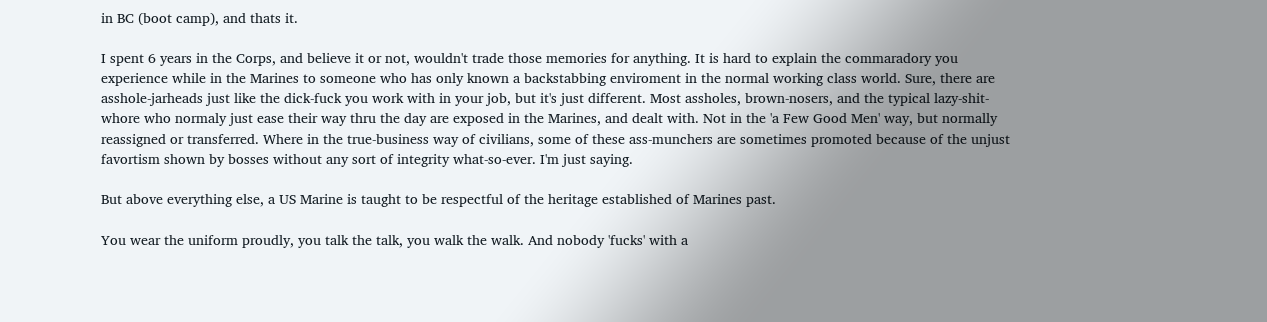in BC (boot camp), and thats it.

I spent 6 years in the Corps, and believe it or not, wouldn't trade those memories for anything. It is hard to explain the commaradory you experience while in the Marines to someone who has only known a backstabbing enviroment in the normal working class world. Sure, there are asshole-jarheads just like the dick-fuck you work with in your job, but it's just different. Most assholes, brown-nosers, and the typical lazy-shit-whore who normaly just ease their way thru the day are exposed in the Marines, and dealt with. Not in the 'a Few Good Men' way, but normally reassigned or transferred. Where in the true-business way of civilians, some of these ass-munchers are sometimes promoted because of the unjust favortism shown by bosses without any sort of integrity what-so-ever. I'm just saying.

But above everything else, a US Marine is taught to be respectful of the heritage established of Marines past.

You wear the uniform proudly, you talk the talk, you walk the walk. And nobody 'fucks' with a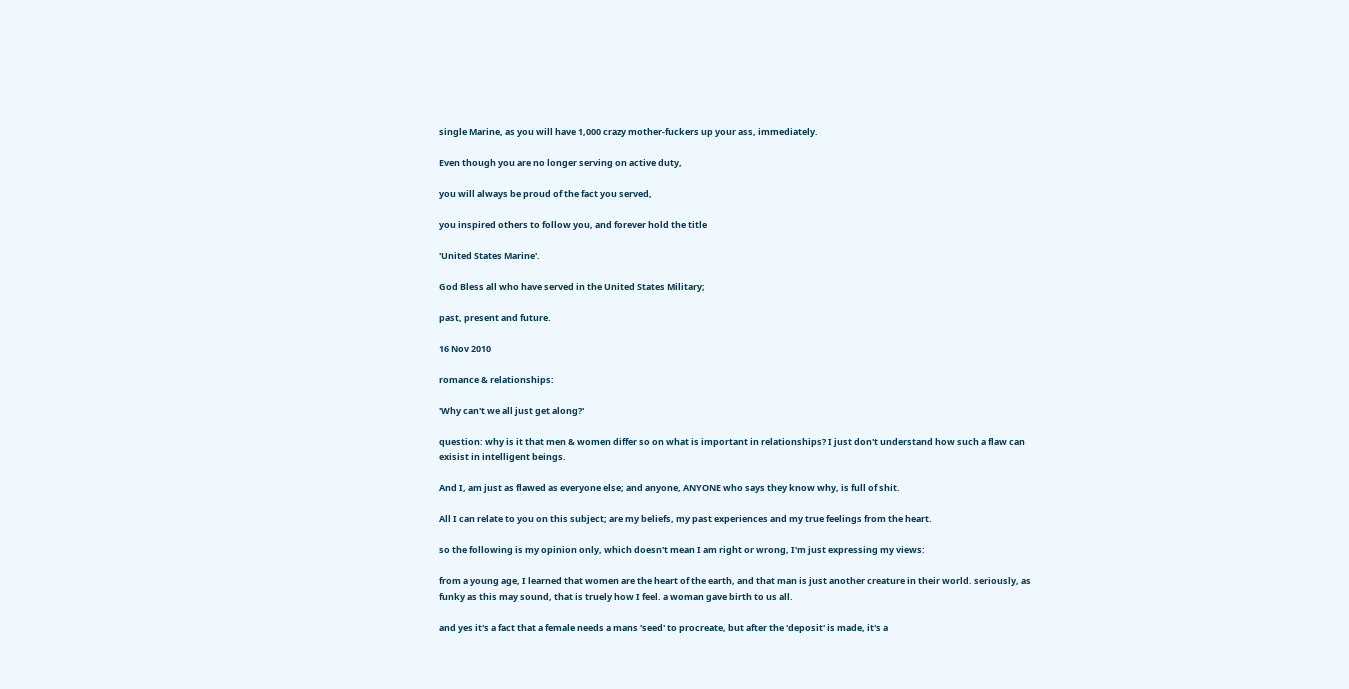single Marine, as you will have 1,000 crazy mother-fuckers up your ass, immediately.

Even though you are no longer serving on active duty,

you will always be proud of the fact you served,

you inspired others to follow you, and forever hold the title

'United States Marine'.

God Bless all who have served in the United States Military;

past, present and future.

16 Nov 2010

romance & relationships:

'Why can't we all just get along?'

question: why is it that men & women differ so on what is important in relationships? I just don't understand how such a flaw can exisist in intelligent beings.

And I, am just as flawed as everyone else; and anyone, ANYONE who says they know why, is full of shit.

All I can relate to you on this subject; are my beliefs, my past experiences and my true feelings from the heart.

so the following is my opinion only, which doesn't mean I am right or wrong, I'm just expressing my views:

from a young age, I learned that women are the heart of the earth, and that man is just another creature in their world. seriously, as funky as this may sound, that is truely how I feel. a woman gave birth to us all.

and yes it's a fact that a female needs a mans 'seed' to procreate, but after the 'deposit' is made, it's a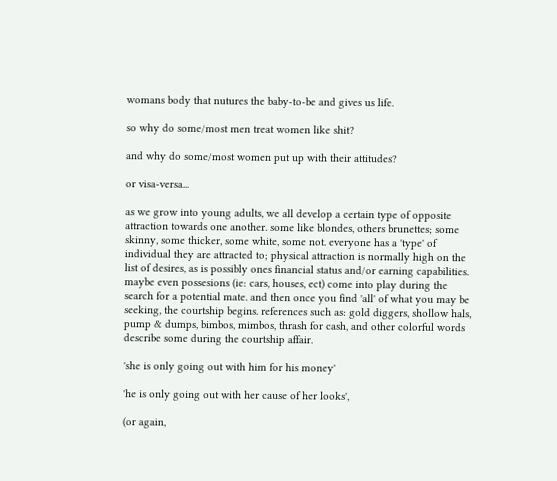womans body that nutures the baby-to-be and gives us life.

so why do some/most men treat women like shit?

and why do some/most women put up with their attitudes?

or visa-versa...

as we grow into young adults, we all develop a certain type of opposite attraction towards one another. some like blondes, others brunettes; some skinny, some thicker, some white, some not. everyone has a 'type' of individual they are attracted to; physical attraction is normally high on the list of desires, as is possibly ones financial status and/or earning capabilities. maybe even possesions (ie: cars, houses, ect) come into play during the search for a potential mate. and then once you find 'all' of what you may be seeking, the courtship begins. references such as: gold diggers, shollow hals, pump & dumps, bimbos, mimbos, thrash for cash, and other colorful words describe some during the courtship affair.

'she is only going out with him for his money'

'he is only going out with her cause of her looks',

(or again,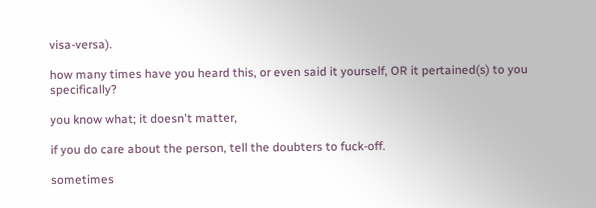visa-versa).

how many times have you heard this, or even said it yourself, OR it pertained(s) to you specifically?

you know what; it doesn't matter,

if you do care about the person, tell the doubters to fuck-off.

sometimes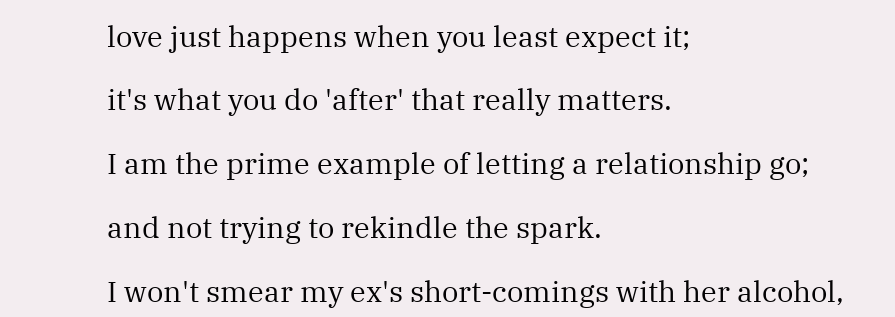love just happens when you least expect it;

it's what you do 'after' that really matters.

I am the prime example of letting a relationship go;

and not trying to rekindle the spark.

I won't smear my ex's short-comings with her alcohol,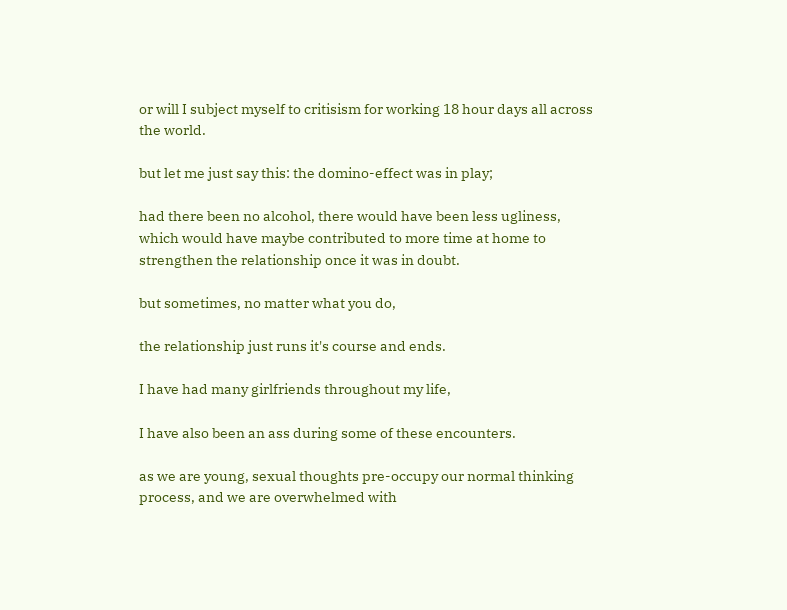or will I subject myself to critisism for working 18 hour days all across the world.

but let me just say this: the domino-effect was in play;

had there been no alcohol, there would have been less ugliness, which would have maybe contributed to more time at home to strengthen the relationship once it was in doubt.

but sometimes, no matter what you do,

the relationship just runs it's course and ends.

I have had many girlfriends throughout my life,

I have also been an ass during some of these encounters.

as we are young, sexual thoughts pre-occupy our normal thinking process, and we are overwhelmed with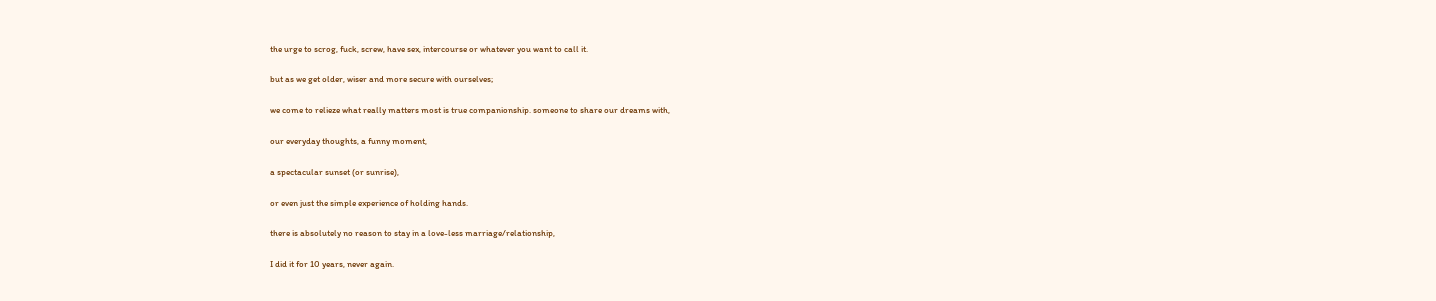the urge to scrog, fuck, screw, have sex, intercourse or whatever you want to call it.

but as we get older, wiser and more secure with ourselves;

we come to relieze what really matters most is true companionship. someone to share our dreams with,

our everyday thoughts, a funny moment,

a spectacular sunset (or sunrise),

or even just the simple experience of holding hands.

there is absolutely no reason to stay in a love-less marriage/relationship,

I did it for 10 years, never again.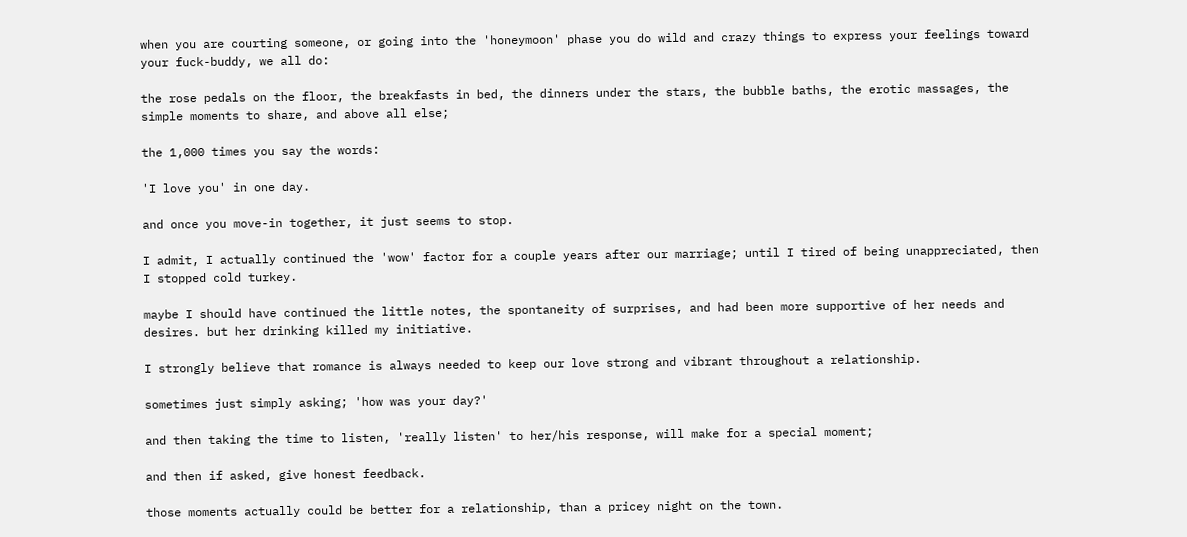when you are courting someone, or going into the 'honeymoon' phase you do wild and crazy things to express your feelings toward your fuck-buddy, we all do:

the rose pedals on the floor, the breakfasts in bed, the dinners under the stars, the bubble baths, the erotic massages, the simple moments to share, and above all else;

the 1,000 times you say the words:

'I love you' in one day.

and once you move-in together, it just seems to stop.

I admit, I actually continued the 'wow' factor for a couple years after our marriage; until I tired of being unappreciated, then I stopped cold turkey.

maybe I should have continued the little notes, the spontaneity of surprises, and had been more supportive of her needs and desires. but her drinking killed my initiative.

I strongly believe that romance is always needed to keep our love strong and vibrant throughout a relationship.

sometimes just simply asking; 'how was your day?'

and then taking the time to listen, 'really listen' to her/his response, will make for a special moment;

and then if asked, give honest feedback.

those moments actually could be better for a relationship, than a pricey night on the town.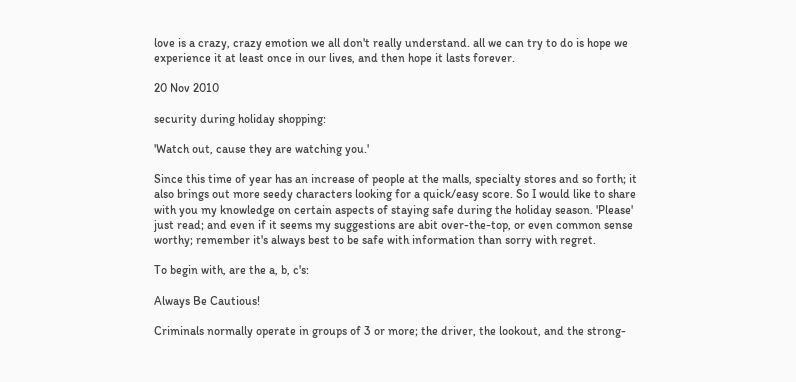love is a crazy, crazy emotion we all don't really understand. all we can try to do is hope we experience it at least once in our lives, and then hope it lasts forever.

20 Nov 2010

security during holiday shopping:

'Watch out, cause they are watching you.'

Since this time of year has an increase of people at the malls, specialty stores and so forth; it also brings out more seedy characters looking for a quick/easy score. So I would like to share with you my knowledge on certain aspects of staying safe during the holiday season. 'Please' just read; and even if it seems my suggestions are abit over-the-top, or even common sense worthy; remember it's always best to be safe with information than sorry with regret.

To begin with, are the a, b, c's:

Always Be Cautious!

Criminals normally operate in groups of 3 or more; the driver, the lookout, and the strong-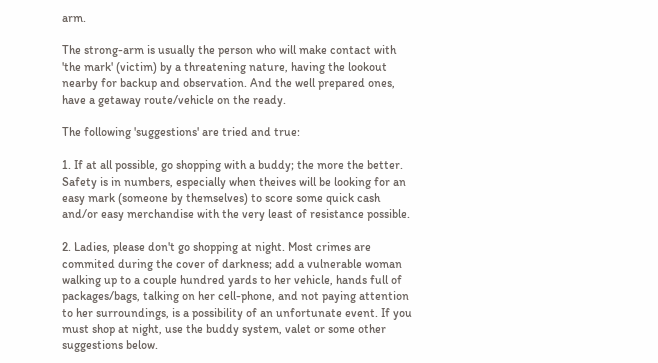arm.

The strong-arm is usually the person who will make contact with 'the mark' (victim) by a threatening nature, having the lookout nearby for backup and observation. And the well prepared ones, have a getaway route/vehicle on the ready.

The following 'suggestions' are tried and true:

1. If at all possible, go shopping with a buddy; the more the better. Safety is in numbers, especially when theives will be looking for an easy mark (someone by themselves) to score some quick cash and/or easy merchandise with the very least of resistance possible.

2. Ladies, please don't go shopping at night. Most crimes are commited during the cover of darkness; add a vulnerable woman walking up to a couple hundred yards to her vehicle, hands full of packages/bags, talking on her cell-phone, and not paying attention to her surroundings, is a possibility of an unfortunate event. If you must shop at night, use the buddy system, valet or some other suggestions below.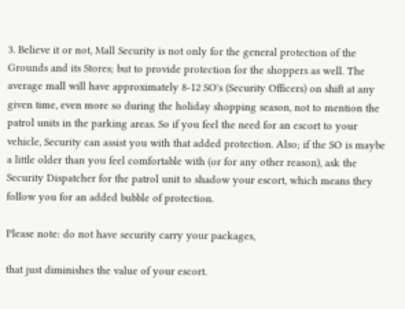3. Believe it or not, Mall Security is not only for the general protection of the Grounds and its Stores; but to provide protection for the shoppers as well. The average mall will have approximately 8-12 SO's (Security Officers) on shift at any given time, even more so during the holiday shopping season, not to mention the patrol units in the parking areas. So if you feel the need for an escort to your vehicle, Security can assist you with that added protection. Also; if the SO is maybe a little older than you feel comfortable with (or for any other reason), ask the Security Dispatcher for the patrol unit to shadow your escort, which means they follow you for an added bubble of protection.

Please note: do not have security carry your packages,

that just diminishes the value of your escort.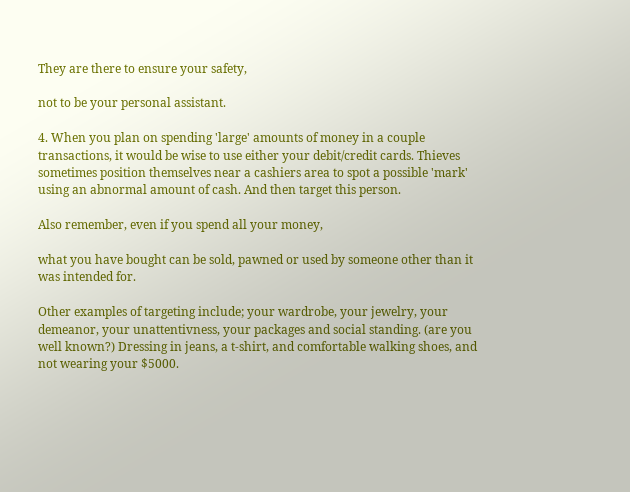They are there to ensure your safety,

not to be your personal assistant.

4. When you plan on spending 'large' amounts of money in a couple transactions, it would be wise to use either your debit/credit cards. Thieves sometimes position themselves near a cashiers area to spot a possible 'mark' using an abnormal amount of cash. And then target this person.

Also remember, even if you spend all your money,

what you have bought can be sold, pawned or used by someone other than it was intended for.

Other examples of targeting include; your wardrobe, your jewelry, your demeanor, your unattentivness, your packages and social standing. (are you well known?) Dressing in jeans, a t-shirt, and comfortable walking shoes, and not wearing your $5000.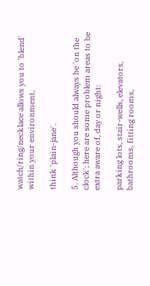watch/ring/necklace allows you to 'blend' within your environment,

think 'plain-jane'.

5. Although you should always be 'on the clock'; here are some problem areas to be extra aware of, day or night:

parking lots, stair-wells, elevators, bathrooms, fitting rooms,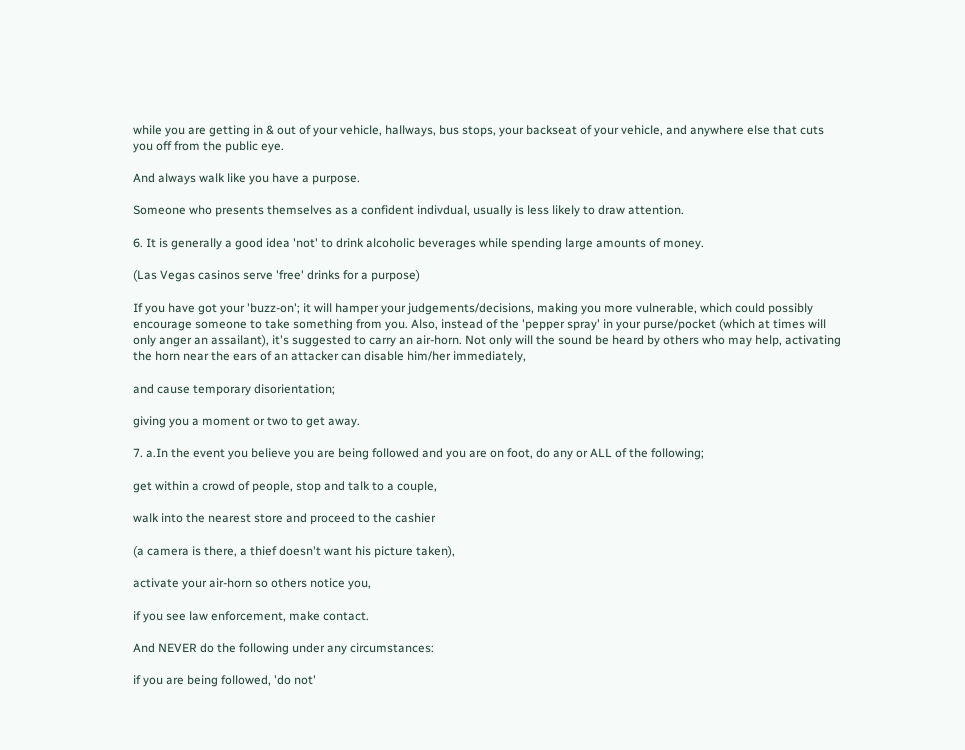while you are getting in & out of your vehicle, hallways, bus stops, your backseat of your vehicle, and anywhere else that cuts you off from the public eye.

And always walk like you have a purpose.

Someone who presents themselves as a confident indivdual, usually is less likely to draw attention.

6. It is generally a good idea 'not' to drink alcoholic beverages while spending large amounts of money.

(Las Vegas casinos serve 'free' drinks for a purpose)

If you have got your 'buzz-on'; it will hamper your judgements/decisions, making you more vulnerable, which could possibly encourage someone to take something from you. Also, instead of the 'pepper spray' in your purse/pocket (which at times will only anger an assailant), it's suggested to carry an air-horn. Not only will the sound be heard by others who may help, activating the horn near the ears of an attacker can disable him/her immediately,

and cause temporary disorientation;

giving you a moment or two to get away.

7. a.In the event you believe you are being followed and you are on foot, do any or ALL of the following;

get within a crowd of people, stop and talk to a couple,

walk into the nearest store and proceed to the cashier

(a camera is there, a thief doesn't want his picture taken),

activate your air-horn so others notice you,

if you see law enforcement, make contact.

And NEVER do the following under any circumstances:

if you are being followed, 'do not'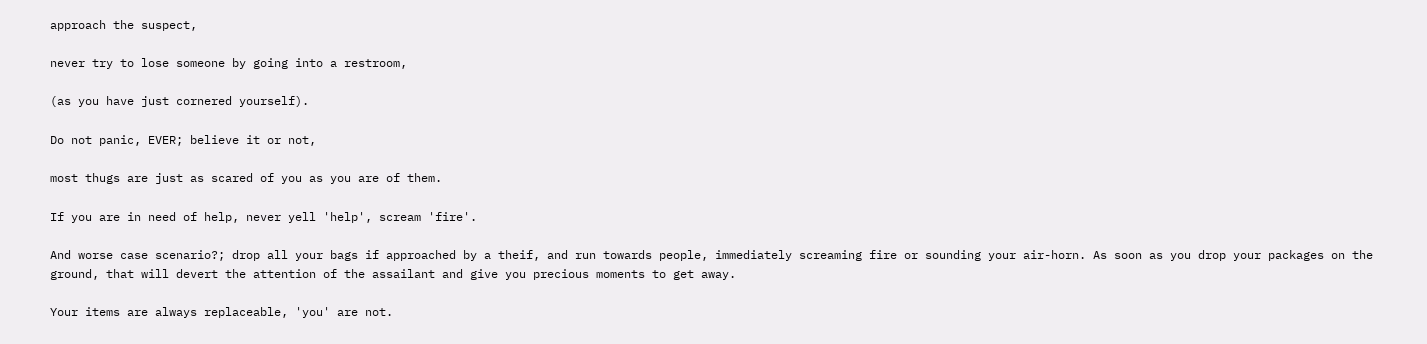approach the suspect,

never try to lose someone by going into a restroom,

(as you have just cornered yourself).

Do not panic, EVER; believe it or not,

most thugs are just as scared of you as you are of them.

If you are in need of help, never yell 'help', scream 'fire'.

And worse case scenario?; drop all your bags if approached by a theif, and run towards people, immediately screaming fire or sounding your air-horn. As soon as you drop your packages on the ground, that will devert the attention of the assailant and give you precious moments to get away.

Your items are always replaceable, 'you' are not.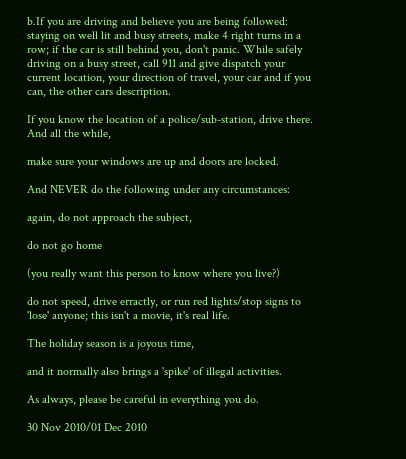b.If you are driving and believe you are being followed: staying on well lit and busy streets, make 4 right turns in a row; if the car is still behind you, don't panic. While safely driving on a busy street, call 911 and give dispatch your current location, your direction of travel, your car and if you can, the other cars description.

If you know the location of a police/sub-station, drive there. And all the while,

make sure your windows are up and doors are locked.

And NEVER do the following under any circumstances:

again, do not approach the subject,

do not go home

(you really want this person to know where you live?)

do not speed, drive erractly, or run red lights/stop signs to 'lose' anyone; this isn't a movie, it's real life.

The holiday season is a joyous time,

and it normally also brings a 'spike' of illegal activities.

As always, please be careful in everything you do.

30 Nov 2010/01 Dec 2010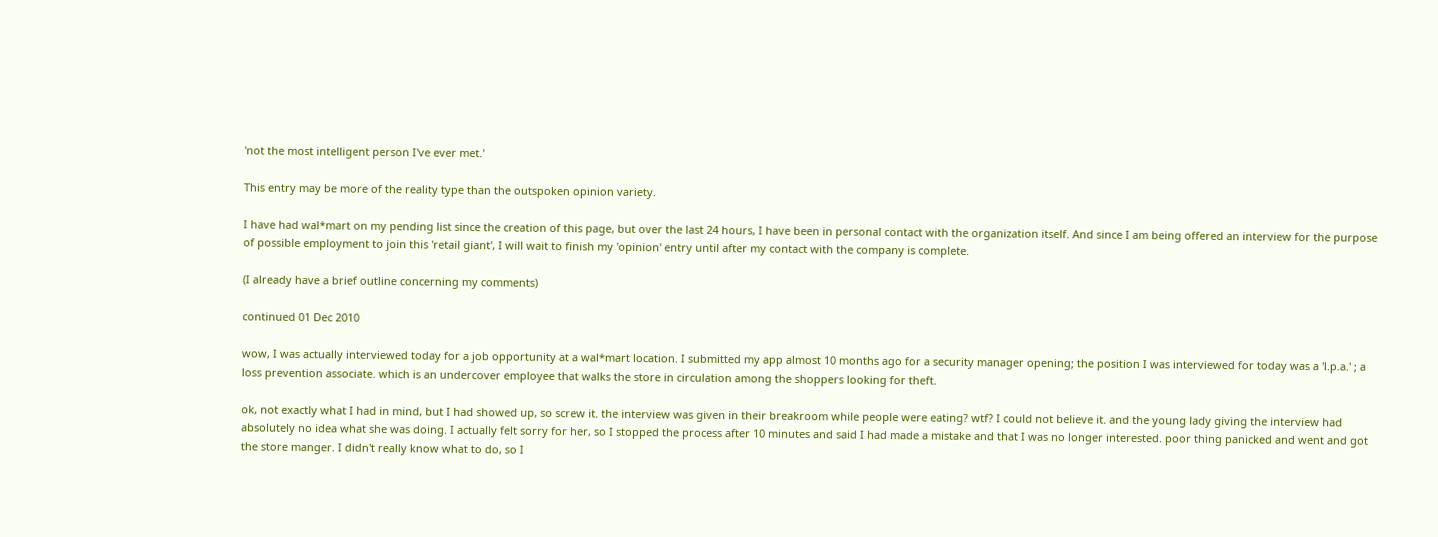'not the most intelligent person I've ever met.'

This entry may be more of the reality type than the outspoken opinion variety.

I have had wal*mart on my pending list since the creation of this page, but over the last 24 hours, I have been in personal contact with the organization itself. And since I am being offered an interview for the purpose of possible employment to join this 'retail giant', I will wait to finish my 'opinion' entry until after my contact with the company is complete.

(I already have a brief outline concerning my comments)

continued 01 Dec 2010

wow, I was actually interviewed today for a job opportunity at a wal*mart location. I submitted my app almost 10 months ago for a security manager opening; the position I was interviewed for today was a 'l.p.a.' ; a loss prevention associate. which is an undercover employee that walks the store in circulation among the shoppers looking for theft.

ok, not exactly what I had in mind, but I had showed up, so screw it. the interview was given in their breakroom while people were eating? wtf? I could not believe it. and the young lady giving the interview had absolutely no idea what she was doing. I actually felt sorry for her, so I stopped the process after 10 minutes and said I had made a mistake and that I was no longer interested. poor thing panicked and went and got the store manger. I didn't really know what to do, so I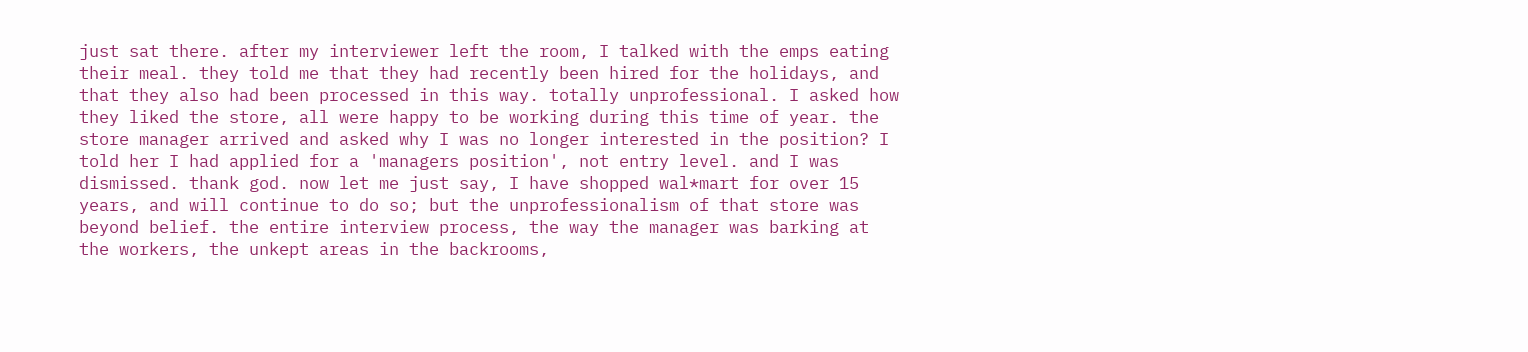just sat there. after my interviewer left the room, I talked with the emps eating their meal. they told me that they had recently been hired for the holidays, and that they also had been processed in this way. totally unprofessional. I asked how they liked the store, all were happy to be working during this time of year. the store manager arrived and asked why I was no longer interested in the position? I told her I had applied for a 'managers position', not entry level. and I was dismissed. thank god. now let me just say, I have shopped wal*mart for over 15 years, and will continue to do so; but the unprofessionalism of that store was beyond belief. the entire interview process, the way the manager was barking at the workers, the unkept areas in the backrooms,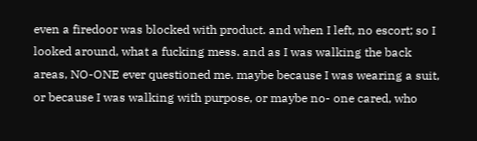even a firedoor was blocked with product. and when I left, no escort; so I looked around, what a fucking mess. and as I was walking the back areas, NO-ONE ever questioned me. maybe because I was wearing a suit, or because I was walking with purpose, or maybe no- one cared, who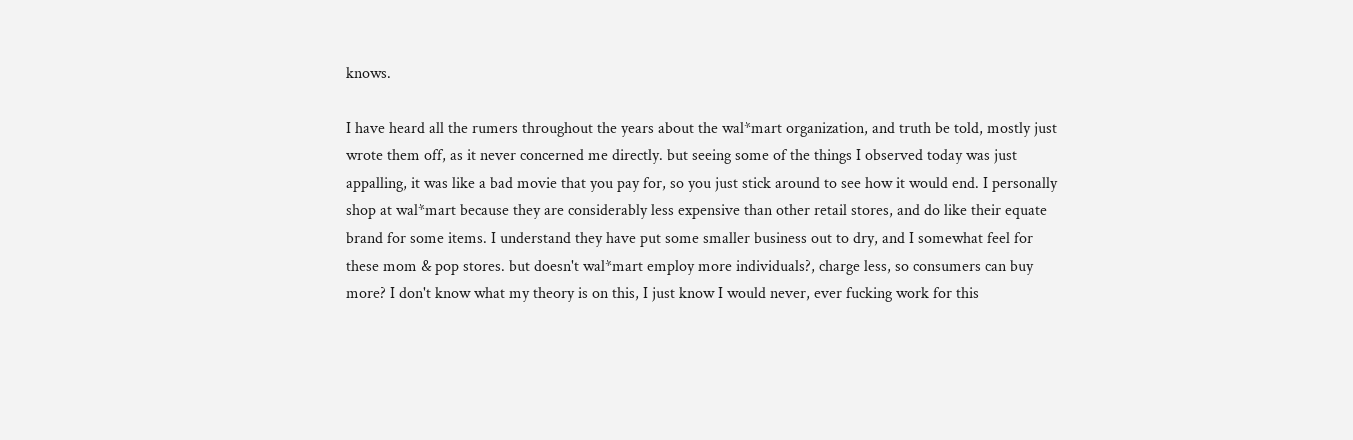knows.

I have heard all the rumers throughout the years about the wal*mart organization, and truth be told, mostly just wrote them off, as it never concerned me directly. but seeing some of the things I observed today was just appalling, it was like a bad movie that you pay for, so you just stick around to see how it would end. I personally shop at wal*mart because they are considerably less expensive than other retail stores, and do like their equate brand for some items. I understand they have put some smaller business out to dry, and I somewhat feel for these mom & pop stores. but doesn't wal*mart employ more individuals?, charge less, so consumers can buy more? I don't know what my theory is on this, I just know I would never, ever fucking work for this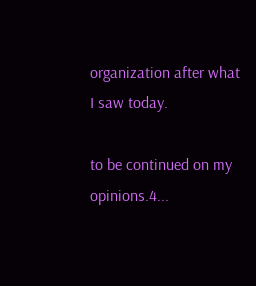organization after what I saw today.

to be continued on my opinions.4...